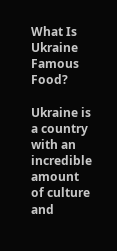What Is Ukraine Famous Food?

Ukraine is a country with an incredible amount of culture and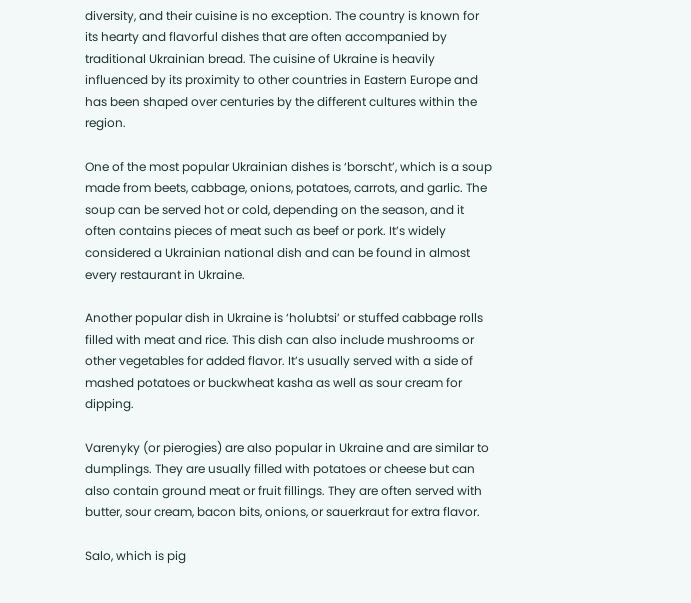diversity, and their cuisine is no exception. The country is known for its hearty and flavorful dishes that are often accompanied by traditional Ukrainian bread. The cuisine of Ukraine is heavily influenced by its proximity to other countries in Eastern Europe and has been shaped over centuries by the different cultures within the region.

One of the most popular Ukrainian dishes is ‘borscht’, which is a soup made from beets, cabbage, onions, potatoes, carrots, and garlic. The soup can be served hot or cold, depending on the season, and it often contains pieces of meat such as beef or pork. It’s widely considered a Ukrainian national dish and can be found in almost every restaurant in Ukraine.

Another popular dish in Ukraine is ‘holubtsi’ or stuffed cabbage rolls filled with meat and rice. This dish can also include mushrooms or other vegetables for added flavor. It’s usually served with a side of mashed potatoes or buckwheat kasha as well as sour cream for dipping.

Varenyky (or pierogies) are also popular in Ukraine and are similar to dumplings. They are usually filled with potatoes or cheese but can also contain ground meat or fruit fillings. They are often served with butter, sour cream, bacon bits, onions, or sauerkraut for extra flavor.

Salo, which is pig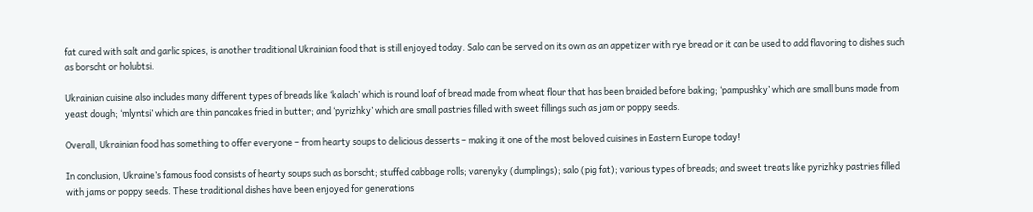fat cured with salt and garlic spices, is another traditional Ukrainian food that is still enjoyed today. Salo can be served on its own as an appetizer with rye bread or it can be used to add flavoring to dishes such as borscht or holubtsi.

Ukrainian cuisine also includes many different types of breads like ‘kalach’ which is round loaf of bread made from wheat flour that has been braided before baking; ‘pampushky’ which are small buns made from yeast dough; ‘mlyntsi’ which are thin pancakes fried in butter; and ‘pyrizhky’ which are small pastries filled with sweet fillings such as jam or poppy seeds.

Overall, Ukrainian food has something to offer everyone – from hearty soups to delicious desserts – making it one of the most beloved cuisines in Eastern Europe today!

In conclusion, Ukraine’s famous food consists of hearty soups such as borscht; stuffed cabbage rolls; varenyky (dumplings); salo (pig fat); various types of breads; and sweet treats like pyrizhky pastries filled with jams or poppy seeds. These traditional dishes have been enjoyed for generations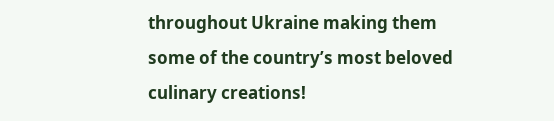throughout Ukraine making them some of the country’s most beloved culinary creations!